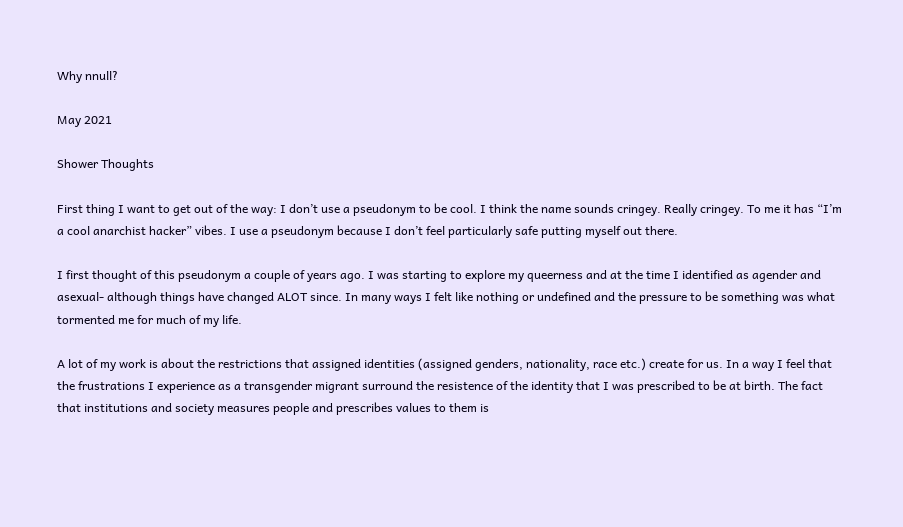Why nnull?

May 2021

Shower Thoughts

First thing I want to get out of the way: I don’t use a pseudonym to be cool. I think the name sounds cringey. Really cringey. To me it has “I’m a cool anarchist hacker” vibes. I use a pseudonym because I don’t feel particularly safe putting myself out there.

I first thought of this pseudonym a couple of years ago. I was starting to explore my queerness and at the time I identified as agender and asexual- although things have changed ALOT since. In many ways I felt like nothing or undefined and the pressure to be something was what tormented me for much of my life.

A lot of my work is about the restrictions that assigned identities (assigned genders, nationality, race etc.) create for us. In a way I feel that the frustrations I experience as a transgender migrant surround the resistence of the identity that I was prescribed to be at birth. The fact that institutions and society measures people and prescribes values to them is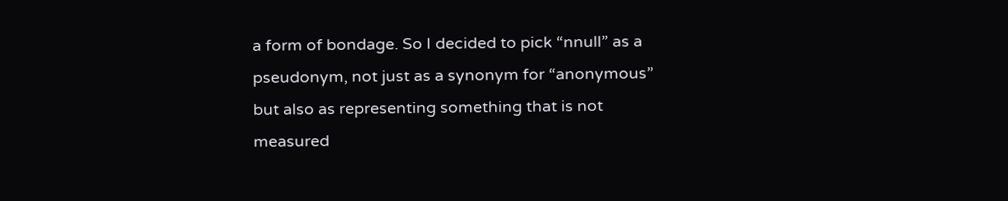a form of bondage. So I decided to pick “nnull” as a pseudonym, not just as a synonym for “anonymous” but also as representing something that is not measured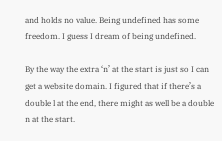and holds no value. Being undefined has some freedom. I guess I dream of being undefined.

By the way the extra ‘n’ at the start is just so I can get a website domain. I figured that if there’s a double l at the end, there might as well be a double n at the start.